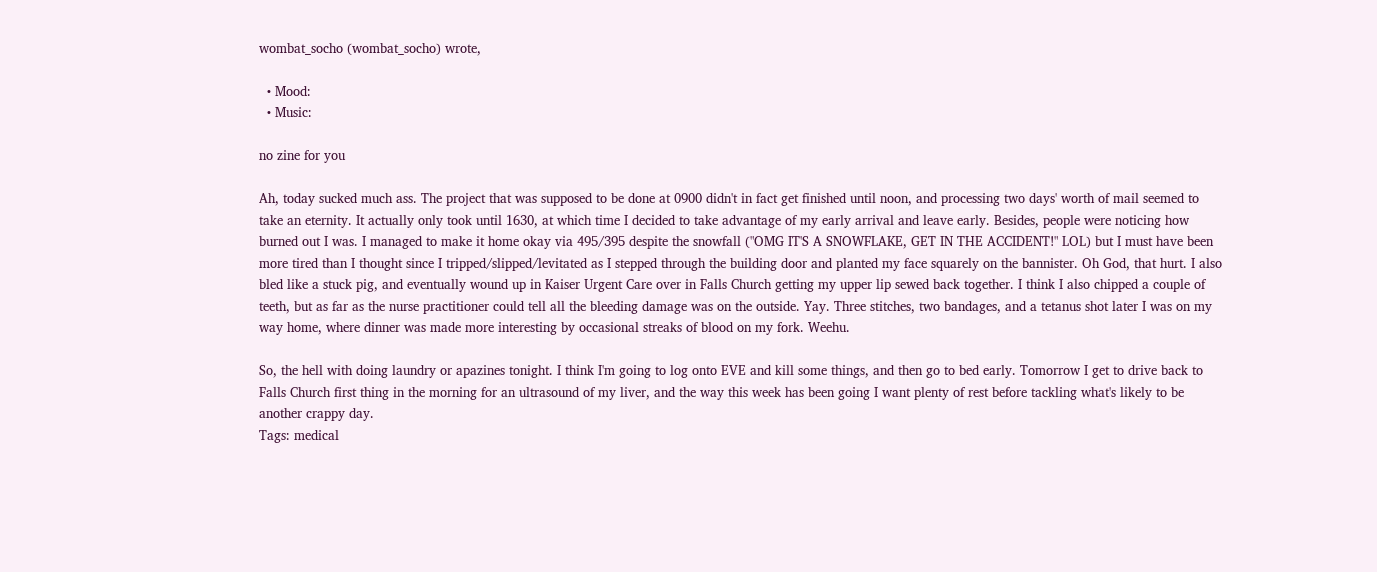wombat_socho (wombat_socho) wrote,

  • Mood:
  • Music:

no zine for you

Ah, today sucked much ass. The project that was supposed to be done at 0900 didn't in fact get finished until noon, and processing two days' worth of mail seemed to take an eternity. It actually only took until 1630, at which time I decided to take advantage of my early arrival and leave early. Besides, people were noticing how burned out I was. I managed to make it home okay via 495/395 despite the snowfall ("OMG IT'S A SNOWFLAKE, GET IN THE ACCIDENT!" LOL) but I must have been more tired than I thought since I tripped/slipped/levitated as I stepped through the building door and planted my face squarely on the bannister. Oh God, that hurt. I also bled like a stuck pig, and eventually wound up in Kaiser Urgent Care over in Falls Church getting my upper lip sewed back together. I think I also chipped a couple of teeth, but as far as the nurse practitioner could tell all the bleeding damage was on the outside. Yay. Three stitches, two bandages, and a tetanus shot later I was on my way home, where dinner was made more interesting by occasional streaks of blood on my fork. Weehu.

So, the hell with doing laundry or apazines tonight. I think I'm going to log onto EVE and kill some things, and then go to bed early. Tomorrow I get to drive back to Falls Church first thing in the morning for an ultrasound of my liver, and the way this week has been going I want plenty of rest before tackling what's likely to be another crappy day.
Tags: medical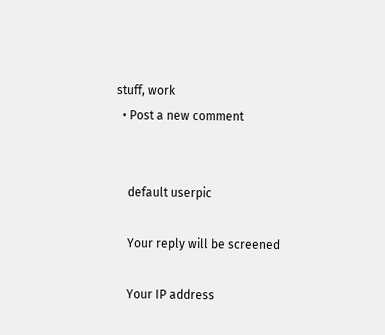stuff, work
  • Post a new comment


    default userpic

    Your reply will be screened

    Your IP address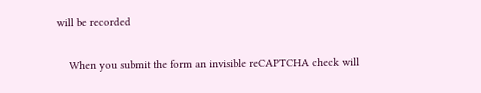will be recorded

    When you submit the form an invisible reCAPTCHA check will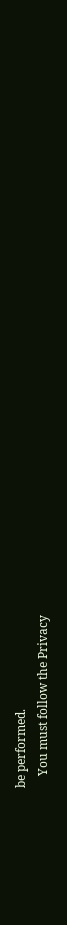be performed.
    You must follow the Privacy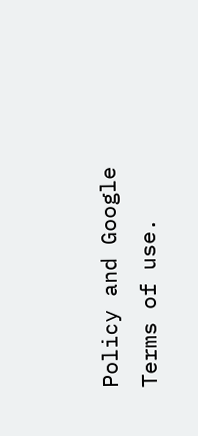Policy and Google Terms of use.